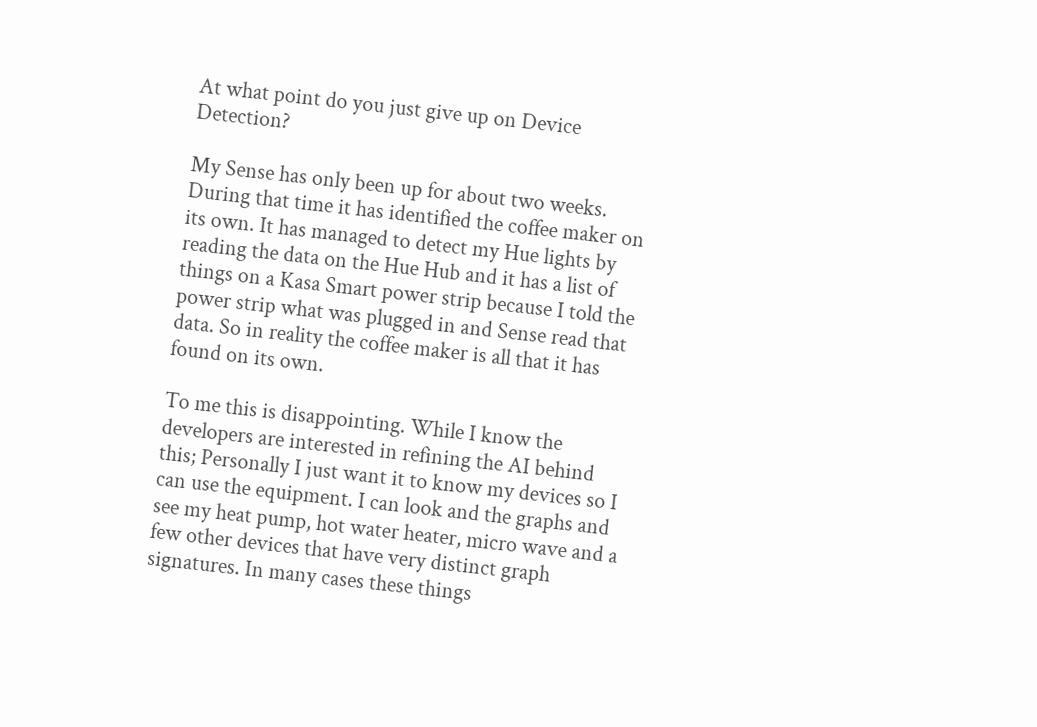At what point do you just give up on Device Detection?

My Sense has only been up for about two weeks. During that time it has identified the coffee maker on its own. It has managed to detect my Hue lights by reading the data on the Hue Hub and it has a list of things on a Kasa Smart power strip because I told the power strip what was plugged in and Sense read that data. So in reality the coffee maker is all that it has found on its own.

To me this is disappointing. While I know the developers are interested in refining the AI behind this; Personally I just want it to know my devices so I can use the equipment. I can look and the graphs and see my heat pump, hot water heater, micro wave and a few other devices that have very distinct graph signatures. In many cases these things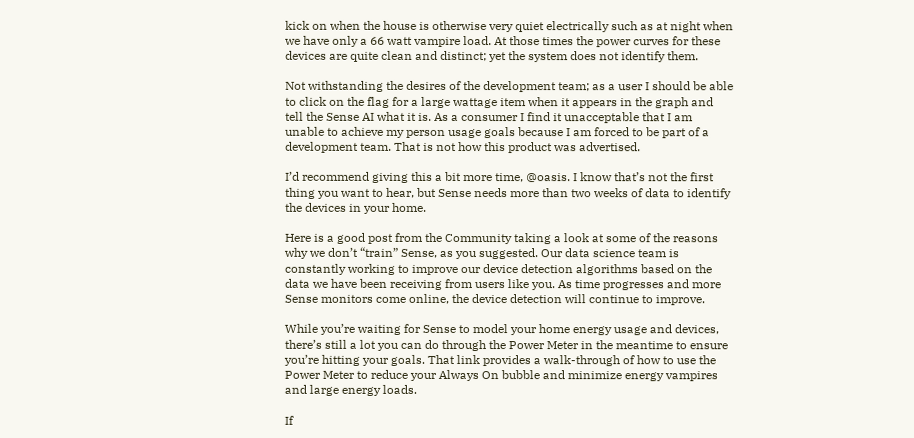kick on when the house is otherwise very quiet electrically such as at night when we have only a 66 watt vampire load. At those times the power curves for these devices are quite clean and distinct; yet the system does not identify them.

Not withstanding the desires of the development team; as a user I should be able to click on the flag for a large wattage item when it appears in the graph and tell the Sense AI what it is. As a consumer I find it unacceptable that I am unable to achieve my person usage goals because I am forced to be part of a development team. That is not how this product was advertised.

I’d recommend giving this a bit more time, @oasis. I know that’s not the first thing you want to hear, but Sense needs more than two weeks of data to identify the devices in your home.

Here is a good post from the Community taking a look at some of the reasons why we don’t “train” Sense, as you suggested. Our data science team is constantly working to improve our device detection algorithms based on the data we have been receiving from users like you. As time progresses and more Sense monitors come online, the device detection will continue to improve.

While you’re waiting for Sense to model your home energy usage and devices, there’s still a lot you can do through the Power Meter in the meantime to ensure you’re hitting your goals. That link provides a walk-through of how to use the Power Meter to reduce your Always On bubble and minimize energy vampires and large energy loads.

If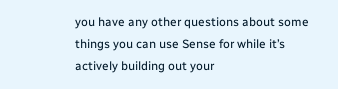you have any other questions about some things you can use Sense for while it’s actively building out your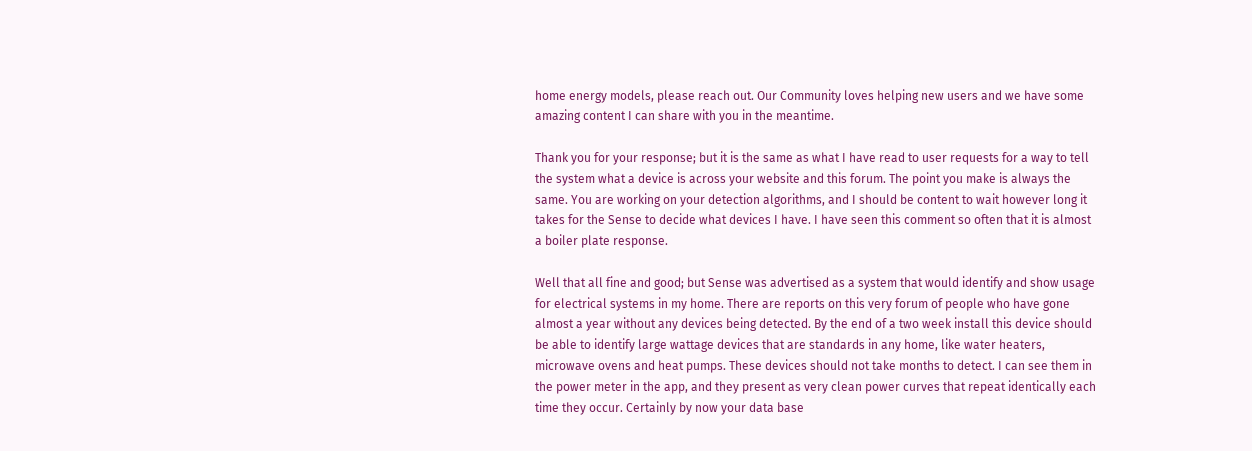home energy models, please reach out. Our Community loves helping new users and we have some amazing content I can share with you in the meantime.

Thank you for your response; but it is the same as what I have read to user requests for a way to tell the system what a device is across your website and this forum. The point you make is always the same. You are working on your detection algorithms, and I should be content to wait however long it takes for the Sense to decide what devices I have. I have seen this comment so often that it is almost a boiler plate response.

Well that all fine and good; but Sense was advertised as a system that would identify and show usage for electrical systems in my home. There are reports on this very forum of people who have gone almost a year without any devices being detected. By the end of a two week install this device should be able to identify large wattage devices that are standards in any home, like water heaters, microwave ovens and heat pumps. These devices should not take months to detect. I can see them in the power meter in the app, and they present as very clean power curves that repeat identically each time they occur. Certainly by now your data base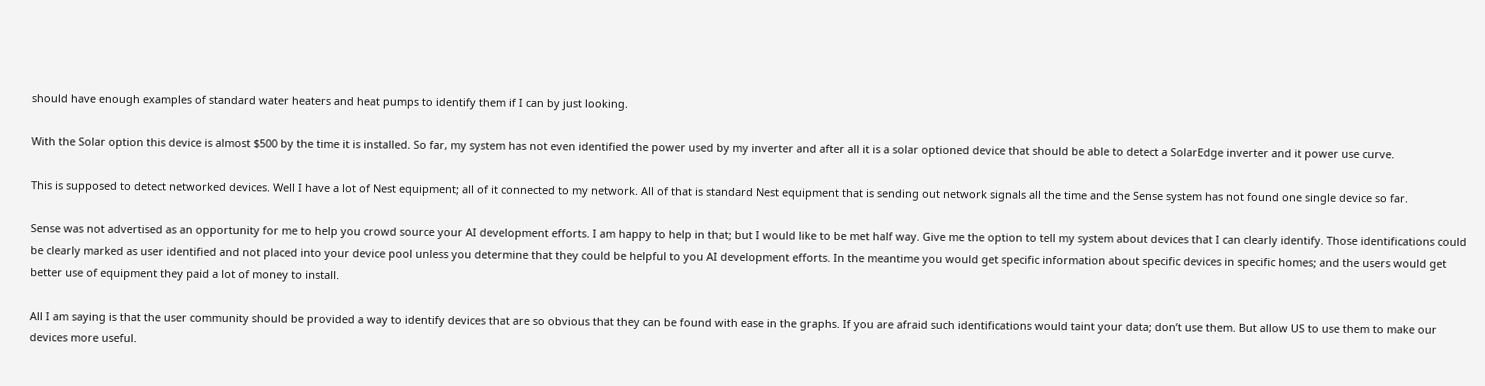should have enough examples of standard water heaters and heat pumps to identify them if I can by just looking.

With the Solar option this device is almost $500 by the time it is installed. So far, my system has not even identified the power used by my inverter and after all it is a solar optioned device that should be able to detect a SolarEdge inverter and it power use curve.

This is supposed to detect networked devices. Well I have a lot of Nest equipment; all of it connected to my network. All of that is standard Nest equipment that is sending out network signals all the time and the Sense system has not found one single device so far.

Sense was not advertised as an opportunity for me to help you crowd source your AI development efforts. I am happy to help in that; but I would like to be met half way. Give me the option to tell my system about devices that I can clearly identify. Those identifications could be clearly marked as user identified and not placed into your device pool unless you determine that they could be helpful to you AI development efforts. In the meantime you would get specific information about specific devices in specific homes; and the users would get better use of equipment they paid a lot of money to install.

All I am saying is that the user community should be provided a way to identify devices that are so obvious that they can be found with ease in the graphs. If you are afraid such identifications would taint your data; don’t use them. But allow US to use them to make our devices more useful.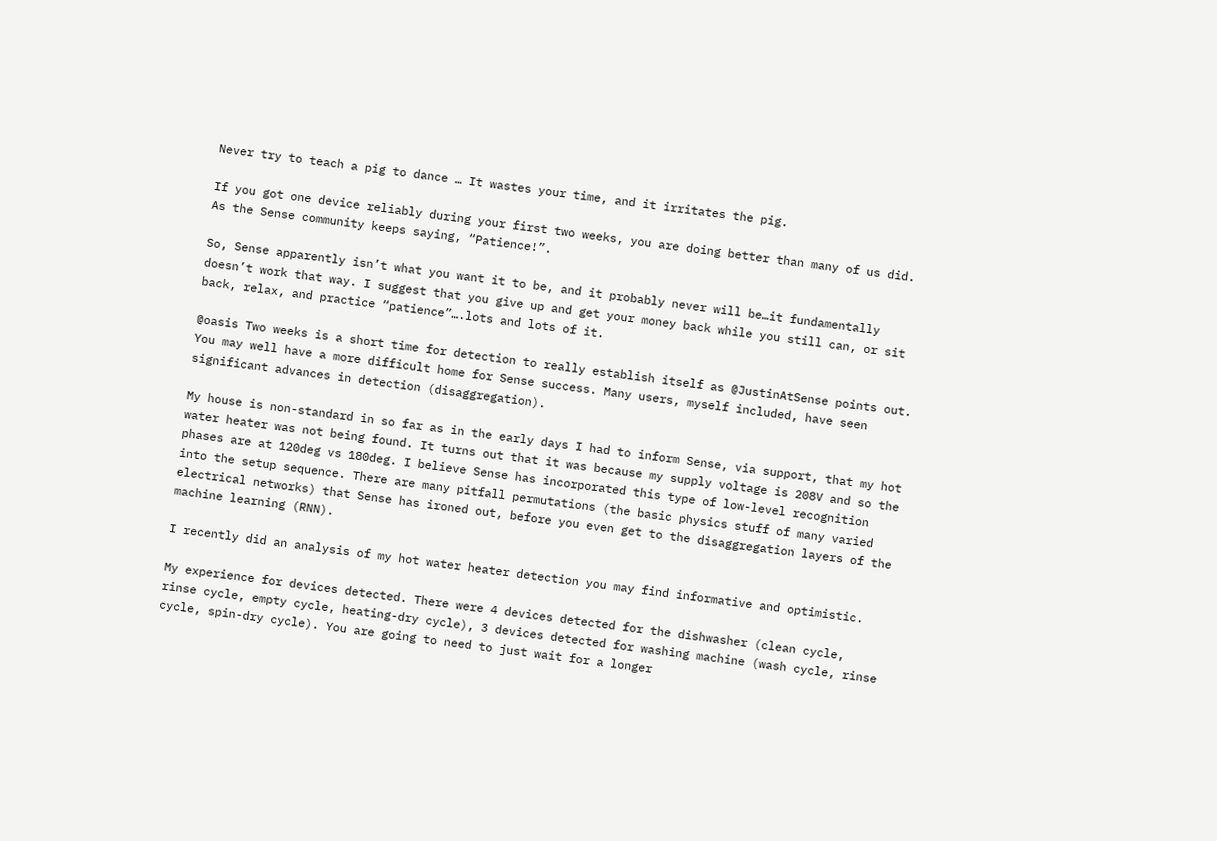Never try to teach a pig to dance … It wastes your time, and it irritates the pig.

If you got one device reliably during your first two weeks, you are doing better than many of us did. As the Sense community keeps saying, “Patience!”.

So, Sense apparently isn’t what you want it to be, and it probably never will be…it fundamentally doesn’t work that way. I suggest that you give up and get your money back while you still can, or sit back, relax, and practice “patience”….lots and lots of it.

@oasis Two weeks is a short time for detection to really establish itself as @JustinAtSense points out. You may well have a more difficult home for Sense success. Many users, myself included, have seen significant advances in detection (disaggregation).

My house is non-standard in so far as in the early days I had to inform Sense, via support, that my hot water heater was not being found. It turns out that it was because my supply voltage is 208V and so the phases are at 120deg vs 180deg. I believe Sense has incorporated this type of low-level recognition into the setup sequence. There are many pitfall permutations (the basic physics stuff of many varied electrical networks) that Sense has ironed out, before you even get to the disaggregation layers of the machine learning (RNN).

I recently did an analysis of my hot water heater detection you may find informative and optimistic.

My experience for devices detected. There were 4 devices detected for the dishwasher (clean cycle, rinse cycle, empty cycle, heating-dry cycle), 3 devices detected for washing machine (wash cycle, rinse cycle, spin-dry cycle). You are going to need to just wait for a longer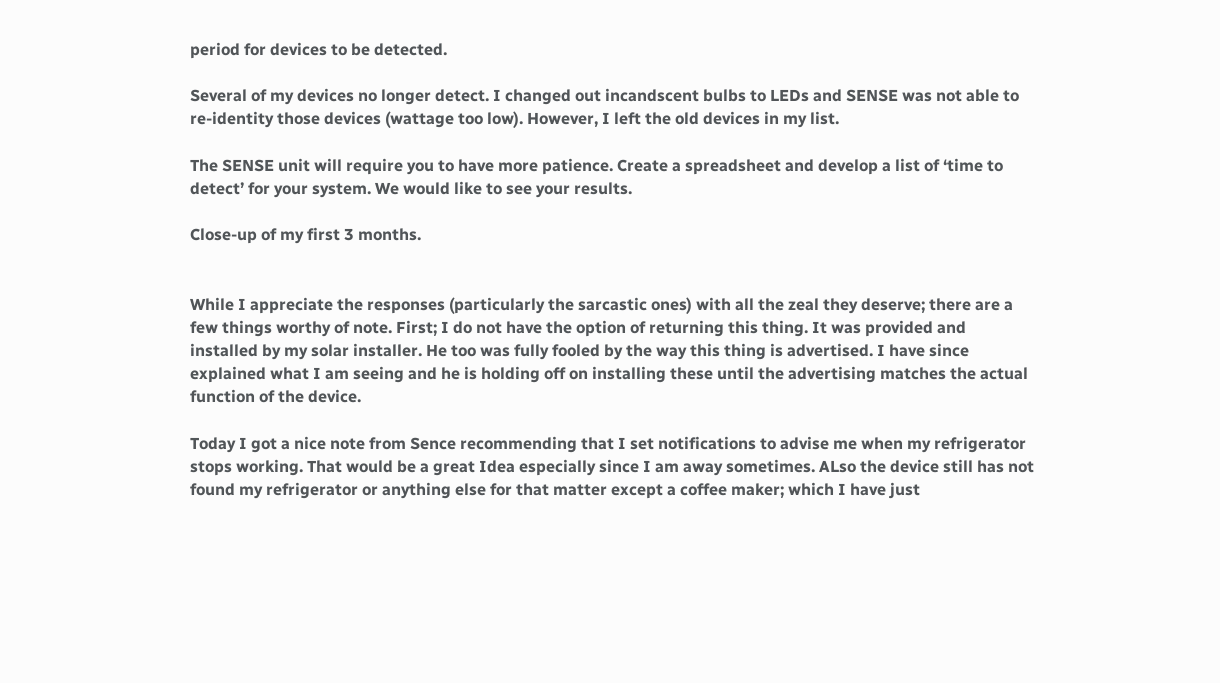period for devices to be detected.

Several of my devices no longer detect. I changed out incandscent bulbs to LEDs and SENSE was not able to re-identity those devices (wattage too low). However, I left the old devices in my list.

The SENSE unit will require you to have more patience. Create a spreadsheet and develop a list of ‘time to detect’ for your system. We would like to see your results.

Close-up of my first 3 months.


While I appreciate the responses (particularly the sarcastic ones) with all the zeal they deserve; there are a few things worthy of note. First; I do not have the option of returning this thing. It was provided and installed by my solar installer. He too was fully fooled by the way this thing is advertised. I have since explained what I am seeing and he is holding off on installing these until the advertising matches the actual function of the device.

Today I got a nice note from Sence recommending that I set notifications to advise me when my refrigerator stops working. That would be a great Idea especially since I am away sometimes. ALso the device still has not found my refrigerator or anything else for that matter except a coffee maker; which I have just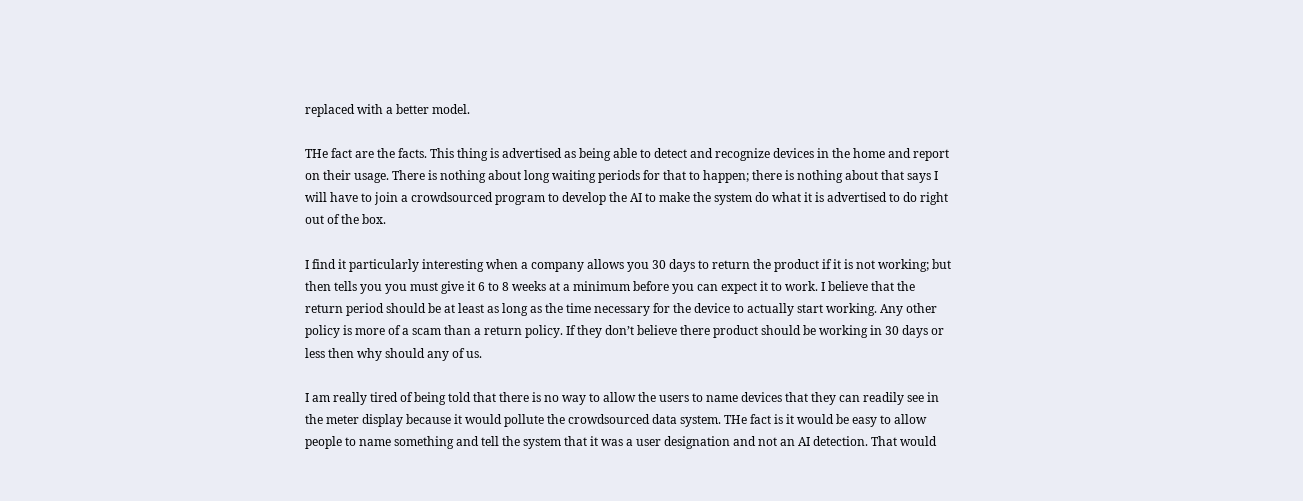replaced with a better model.

THe fact are the facts. This thing is advertised as being able to detect and recognize devices in the home and report on their usage. There is nothing about long waiting periods for that to happen; there is nothing about that says I will have to join a crowdsourced program to develop the AI to make the system do what it is advertised to do right out of the box.

I find it particularly interesting when a company allows you 30 days to return the product if it is not working; but then tells you you must give it 6 to 8 weeks at a minimum before you can expect it to work. I believe that the return period should be at least as long as the time necessary for the device to actually start working. Any other policy is more of a scam than a return policy. If they don’t believe there product should be working in 30 days or less then why should any of us.

I am really tired of being told that there is no way to allow the users to name devices that they can readily see in the meter display because it would pollute the crowdsourced data system. THe fact is it would be easy to allow people to name something and tell the system that it was a user designation and not an AI detection. That would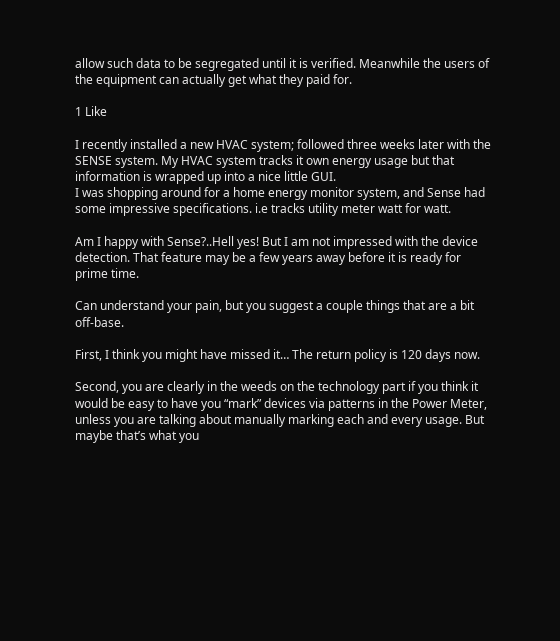allow such data to be segregated until it is verified. Meanwhile the users of the equipment can actually get what they paid for.

1 Like

I recently installed a new HVAC system; followed three weeks later with the SENSE system. My HVAC system tracks it own energy usage but that information is wrapped up into a nice little GUI.
I was shopping around for a home energy monitor system, and Sense had some impressive specifications. i.e tracks utility meter watt for watt.

Am I happy with Sense?..Hell yes! But I am not impressed with the device detection. That feature may be a few years away before it is ready for prime time.

Can understand your pain, but you suggest a couple things that are a bit off-base.

First, I think you might have missed it… The return policy is 120 days now.

Second, you are clearly in the weeds on the technology part if you think it would be easy to have you “mark” devices via patterns in the Power Meter, unless you are talking about manually marking each and every usage. But maybe that’s what you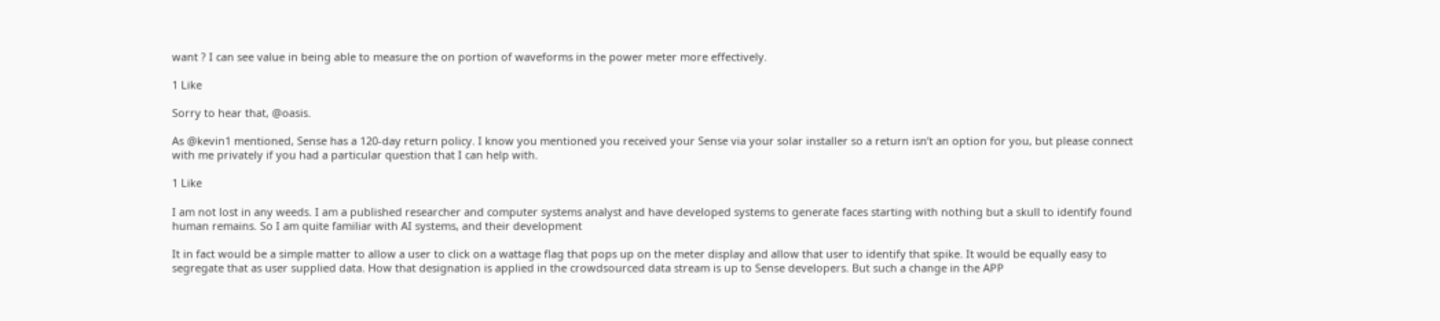want ? I can see value in being able to measure the on portion of waveforms in the power meter more effectively.

1 Like

Sorry to hear that, @oasis.

As @kevin1 mentioned, Sense has a 120-day return policy. I know you mentioned you received your Sense via your solar installer so a return isn’t an option for you, but please connect with me privately if you had a particular question that I can help with.

1 Like

I am not lost in any weeds. I am a published researcher and computer systems analyst and have developed systems to generate faces starting with nothing but a skull to identify found human remains. So I am quite familiar with AI systems, and their development

It in fact would be a simple matter to allow a user to click on a wattage flag that pops up on the meter display and allow that user to identify that spike. It would be equally easy to segregate that as user supplied data. How that designation is applied in the crowdsourced data stream is up to Sense developers. But such a change in the APP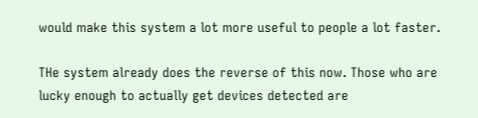would make this system a lot more useful to people a lot faster.

THe system already does the reverse of this now. Those who are lucky enough to actually get devices detected are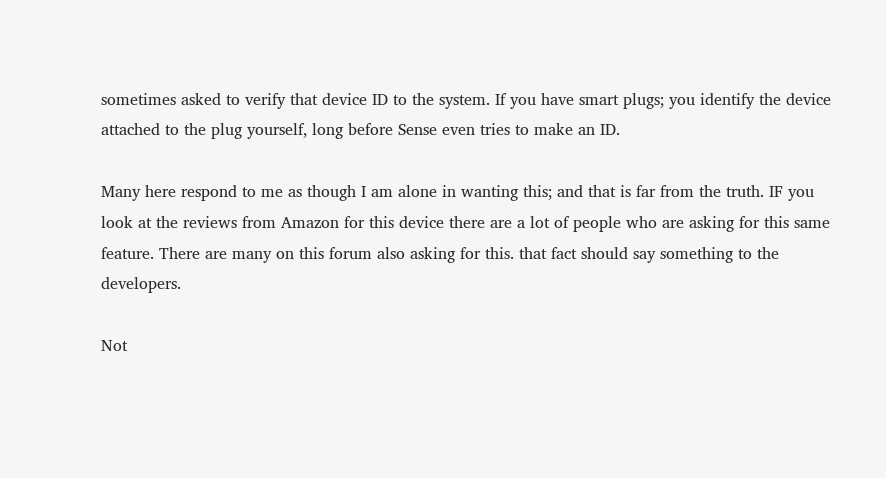sometimes asked to verify that device ID to the system. If you have smart plugs; you identify the device attached to the plug yourself, long before Sense even tries to make an ID.

Many here respond to me as though I am alone in wanting this; and that is far from the truth. IF you look at the reviews from Amazon for this device there are a lot of people who are asking for this same feature. There are many on this forum also asking for this. that fact should say something to the developers.

Not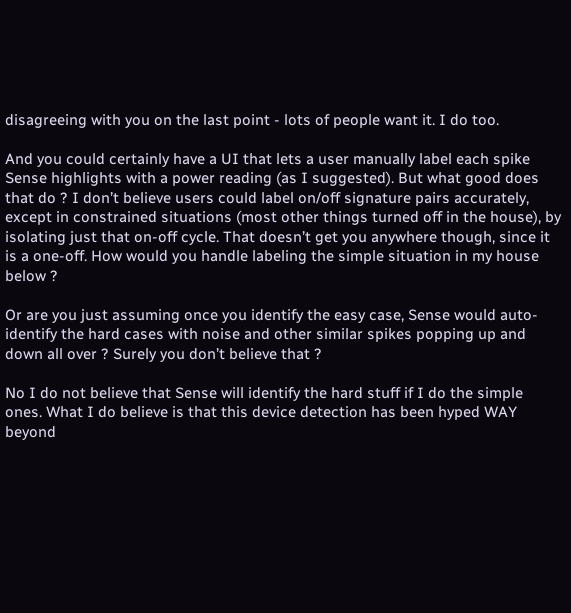disagreeing with you on the last point - lots of people want it. I do too.

And you could certainly have a UI that lets a user manually label each spike Sense highlights with a power reading (as I suggested). But what good does that do ? I don’t believe users could label on/off signature pairs accurately, except in constrained situations (most other things turned off in the house), by isolating just that on-off cycle. That doesn’t get you anywhere though, since it is a one-off. How would you handle labeling the simple situation in my house below ?

Or are you just assuming once you identify the easy case, Sense would auto-identify the hard cases with noise and other similar spikes popping up and down all over ? Surely you don’t believe that ?

No I do not believe that Sense will identify the hard stuff if I do the simple ones. What I do believe is that this device detection has been hyped WAY beyond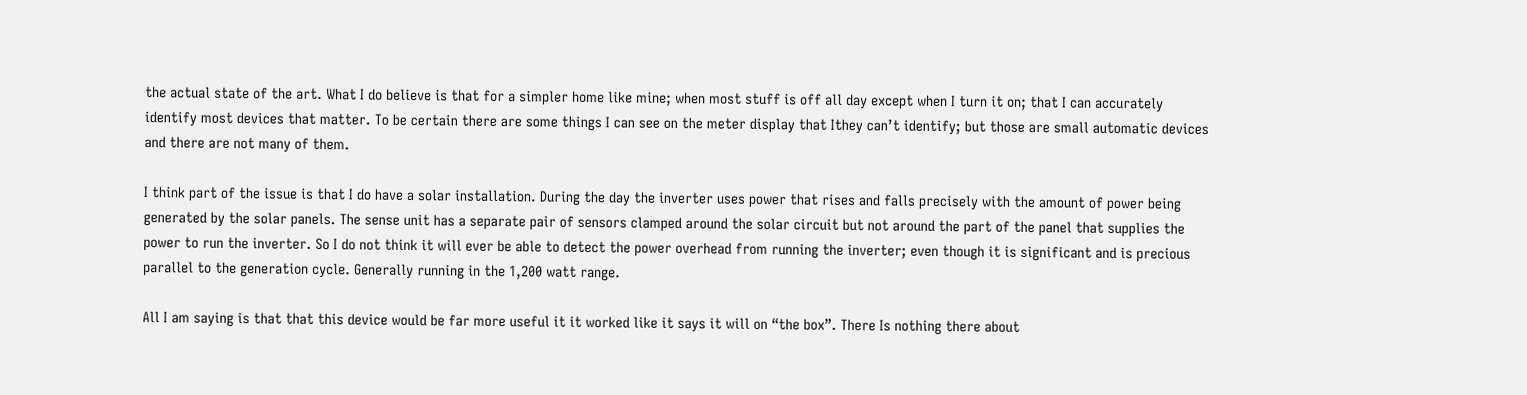the actual state of the art. What I do believe is that for a simpler home like mine; when most stuff is off all day except when I turn it on; that I can accurately identify most devices that matter. To be certain there are some things I can see on the meter display that Ithey can’t identify; but those are small automatic devices and there are not many of them.

I think part of the issue is that I do have a solar installation. During the day the inverter uses power that rises and falls precisely with the amount of power being generated by the solar panels. The sense unit has a separate pair of sensors clamped around the solar circuit but not around the part of the panel that supplies the power to run the inverter. So I do not think it will ever be able to detect the power overhead from running the inverter; even though it is significant and is precious parallel to the generation cycle. Generally running in the 1,200 watt range.

All I am saying is that that this device would be far more useful it it worked like it says it will on “the box”. There Is nothing there about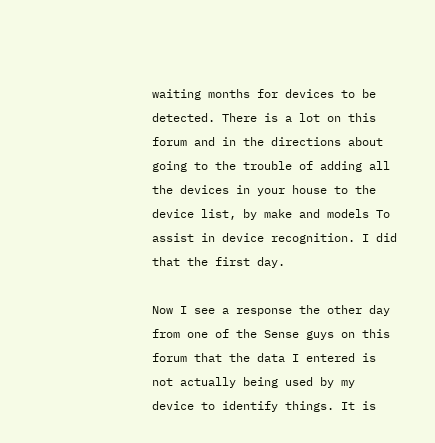waiting months for devices to be detected. There is a lot on this forum and in the directions about going to the trouble of adding all the devices in your house to the device list, by make and models To assist in device recognition. I did that the first day.

Now I see a response the other day from one of the Sense guys on this forum that the data I entered is not actually being used by my device to identify things. It is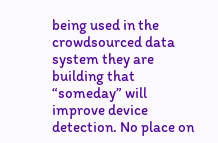being used in the crowdsourced data system they are building that “someday” will improve device detection. No place on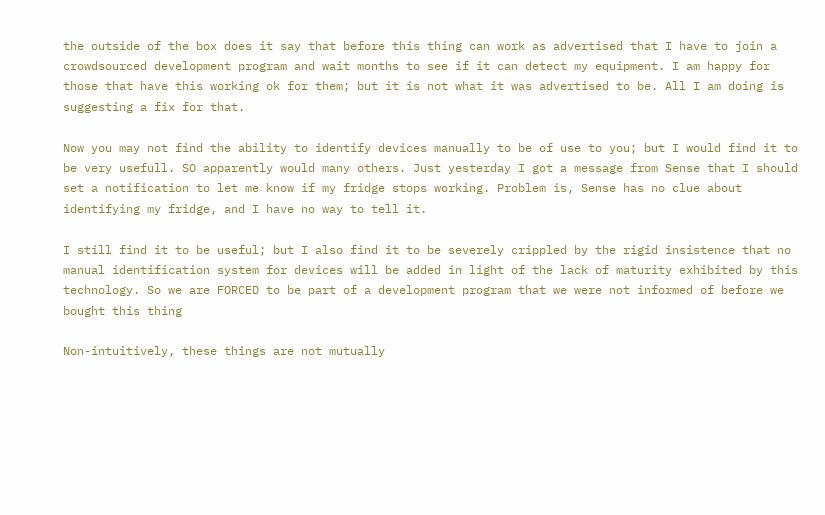the outside of the box does it say that before this thing can work as advertised that I have to join a crowdsourced development program and wait months to see if it can detect my equipment. I am happy for those that have this working ok for them; but it is not what it was advertised to be. All I am doing is suggesting a fix for that.

Now you may not find the ability to identify devices manually to be of use to you; but I would find it to be very usefull. SO apparently would many others. Just yesterday I got a message from Sense that I should set a notification to let me know if my fridge stops working. Problem is, Sense has no clue about identifying my fridge, and I have no way to tell it.

I still find it to be useful; but I also find it to be severely crippled by the rigid insistence that no manual identification system for devices will be added in light of the lack of maturity exhibited by this technology. So we are FORCED to be part of a development program that we were not informed of before we bought this thing

Non-intuitively, these things are not mutually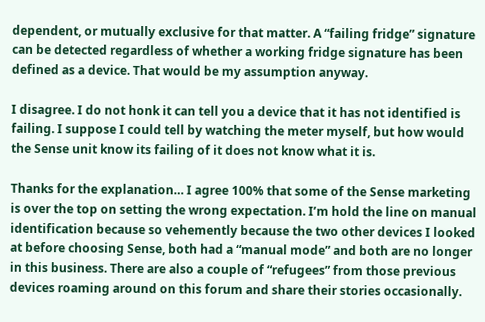dependent, or mutually exclusive for that matter. A “failing fridge” signature can be detected regardless of whether a working fridge signature has been defined as a device. That would be my assumption anyway.

I disagree. I do not honk it can tell you a device that it has not identified is failing. I suppose I could tell by watching the meter myself, but how would the Sense unit know its failing of it does not know what it is.

Thanks for the explanation… I agree 100% that some of the Sense marketing is over the top on setting the wrong expectation. I’m hold the line on manual identification because so vehemently because the two other devices I looked at before choosing Sense, both had a “manual mode” and both are no longer in this business. There are also a couple of “refugees” from those previous devices roaming around on this forum and share their stories occasionally.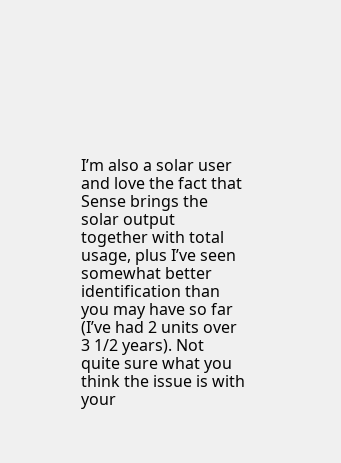I’m also a solar user and love the fact that Sense brings the solar output together with total usage, plus I’ve seen somewhat better identification than you may have so far (I’ve had 2 units over 3 1/2 years). Not quite sure what you think the issue is with your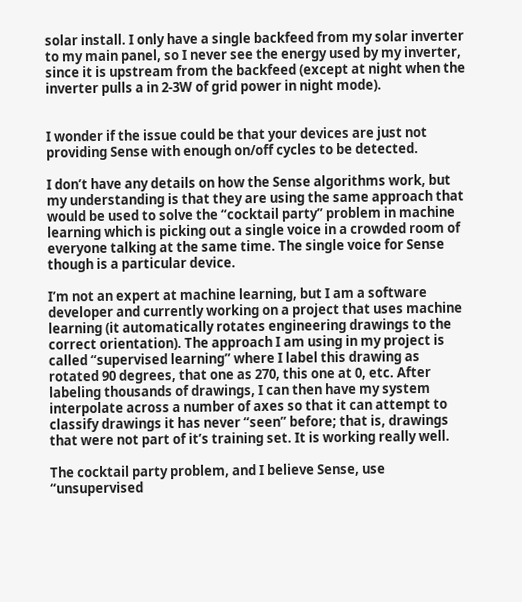solar install. I only have a single backfeed from my solar inverter to my main panel, so I never see the energy used by my inverter, since it is upstream from the backfeed (except at night when the inverter pulls a in 2-3W of grid power in night mode).


I wonder if the issue could be that your devices are just not providing Sense with enough on/off cycles to be detected.

I don’t have any details on how the Sense algorithms work, but my understanding is that they are using the same approach that would be used to solve the “cocktail party” problem in machine learning which is picking out a single voice in a crowded room of everyone talking at the same time. The single voice for Sense though is a particular device.

I’m not an expert at machine learning, but I am a software developer and currently working on a project that uses machine learning (it automatically rotates engineering drawings to the correct orientation). The approach I am using in my project is called “supervised learning” where I label this drawing as rotated 90 degrees, that one as 270, this one at 0, etc. After labeling thousands of drawings, I can then have my system interpolate across a number of axes so that it can attempt to classify drawings it has never “seen” before; that is, drawings that were not part of it’s training set. It is working really well.

The cocktail party problem, and I believe Sense, use “unsupervised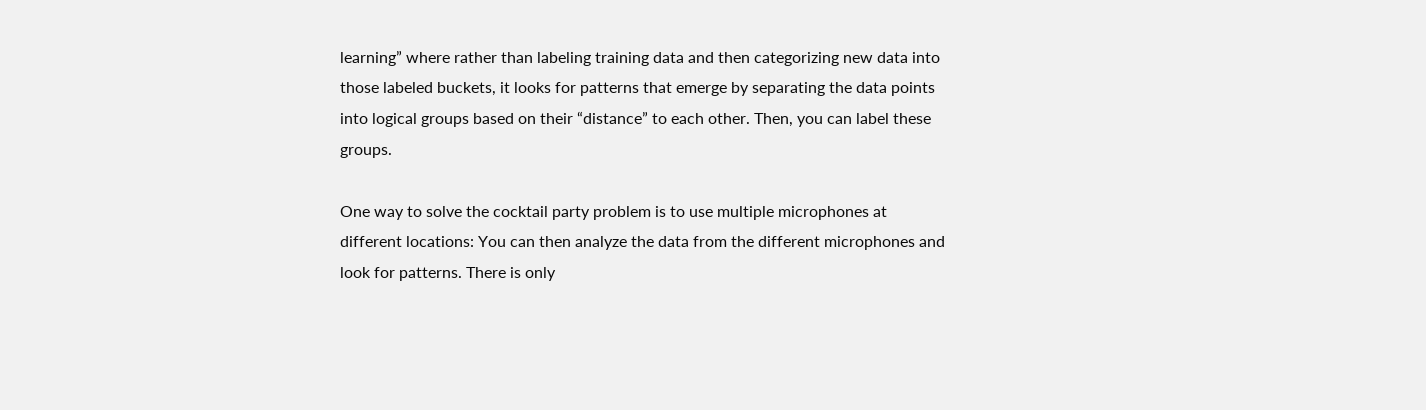learning” where rather than labeling training data and then categorizing new data into those labeled buckets, it looks for patterns that emerge by separating the data points into logical groups based on their “distance” to each other. Then, you can label these groups.

One way to solve the cocktail party problem is to use multiple microphones at different locations: You can then analyze the data from the different microphones and look for patterns. There is only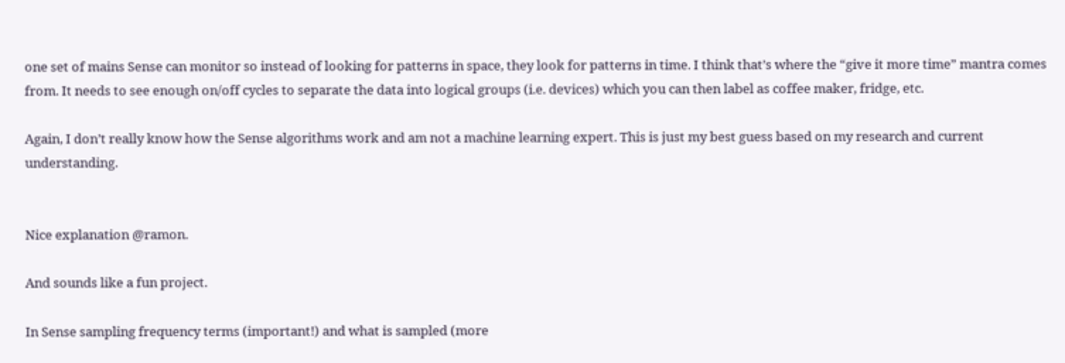one set of mains Sense can monitor so instead of looking for patterns in space, they look for patterns in time. I think that’s where the “give it more time” mantra comes from. It needs to see enough on/off cycles to separate the data into logical groups (i.e. devices) which you can then label as coffee maker, fridge, etc.

Again, I don’t really know how the Sense algorithms work and am not a machine learning expert. This is just my best guess based on my research and current understanding.


Nice explanation @ramon.

And sounds like a fun project.

In Sense sampling frequency terms (important!) and what is sampled (more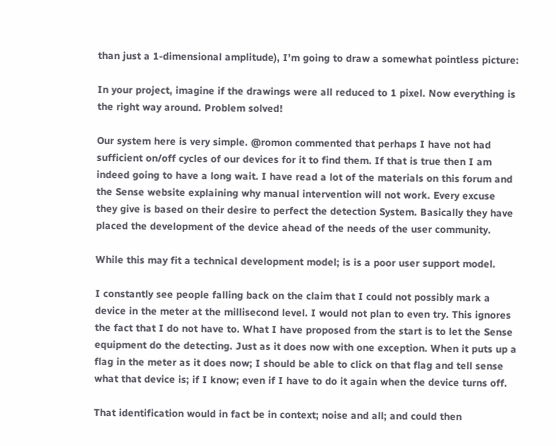than just a 1-dimensional amplitude), I’m going to draw a somewhat pointless picture:

In your project, imagine if the drawings were all reduced to 1 pixel. Now everything is the right way around. Problem solved!

Our system here is very simple. @romon commented that perhaps I have not had sufficient on/off cycles of our devices for it to find them. If that is true then I am indeed going to have a long wait. I have read a lot of the materials on this forum and the Sense website explaining why manual intervention will not work. Every excuse they give is based on their desire to perfect the detection System. Basically they have placed the development of the device ahead of the needs of the user community.

While this may fit a technical development model; is is a poor user support model.

I constantly see people falling back on the claim that I could not possibly mark a device in the meter at the millisecond level. I would not plan to even try. This ignores the fact that I do not have to. What I have proposed from the start is to let the Sense equipment do the detecting. Just as it does now with one exception. When it puts up a flag in the meter as it does now; I should be able to click on that flag and tell sense what that device is; if I know; even if I have to do it again when the device turns off.

That identification would in fact be in context; noise and all; and could then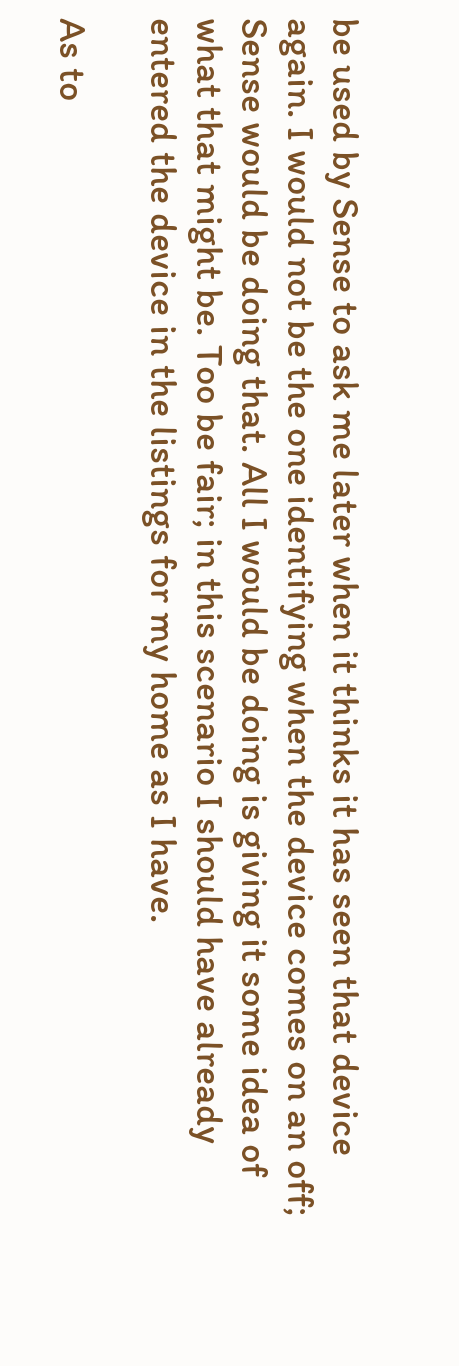be used by Sense to ask me later when it thinks it has seen that device again. I would not be the one identifying when the device comes on an off; Sense would be doing that. All I would be doing is giving it some idea of what that might be. Too be fair; in this scenario I should have already entered the device in the listings for my home as I have.

As to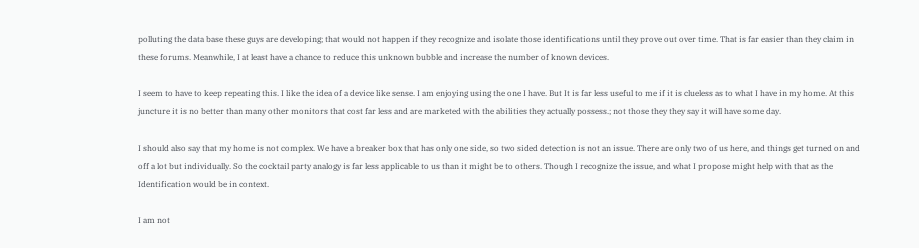polluting the data base these guys are developing; that would not happen if they recognize and isolate those identifications until they prove out over time. That is far easier than they claim in these forums. Meanwhile, I at least have a chance to reduce this unknown bubble and increase the number of known devices.

I seem to have to keep repeating this. I like the idea of a device like sense. I am enjoying using the one I have. But It is far less useful to me if it is clueless as to what I have in my home. At this juncture it is no better than many other monitors that cost far less and are marketed with the abilities they actually possess.; not those they they say it will have some day.

I should also say that my home is not complex. We have a breaker box that has only one side, so two sided detection is not an issue. There are only two of us here, and things get turned on and off a lot but individually. So the cocktail party analogy is far less applicable to us than it might be to others. Though I recognize the issue, and what I propose might help with that as the Identification would be in context.

I am not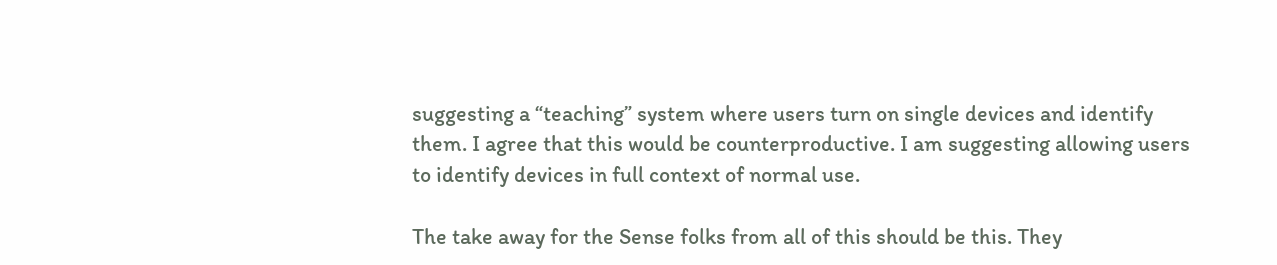suggesting a “teaching” system where users turn on single devices and identify them. I agree that this would be counterproductive. I am suggesting allowing users to identify devices in full context of normal use.

The take away for the Sense folks from all of this should be this. They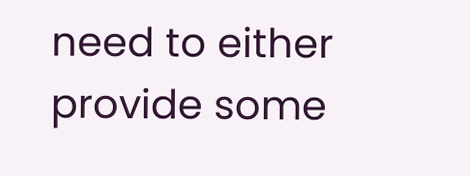need to either provide some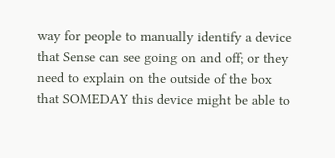way for people to manually identify a device that Sense can see going on and off; or they need to explain on the outside of the box that SOMEDAY this device might be able to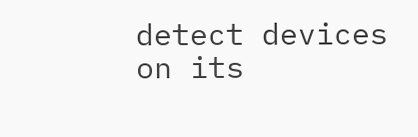detect devices on its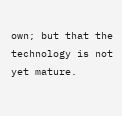own; but that the technology is not yet mature.